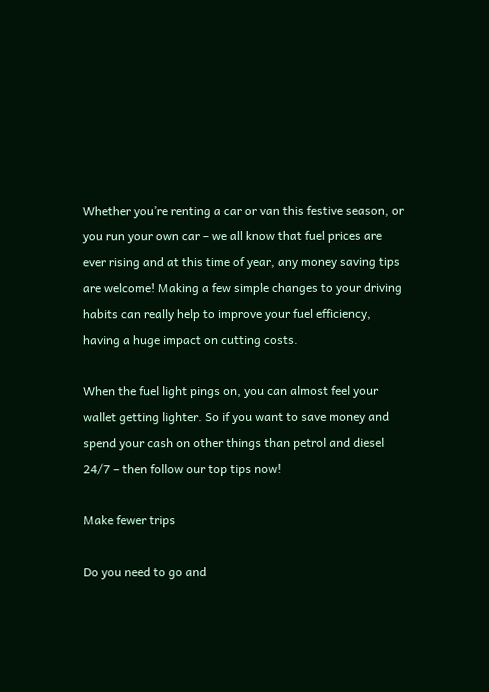Whether you’re renting a car or van this festive season, or you run your own car – we all know that fuel prices are ever rising and at this time of year, any money saving tips are welcome! Making a few simple changes to your driving habits can really help to improve your fuel efficiency, having a huge impact on cutting costs.

When the fuel light pings on, you can almost feel your wallet getting lighter. So if you want to save money and spend your cash on other things than petrol and diesel 24/7 – then follow our top tips now!

Make fewer trips

Do you need to go and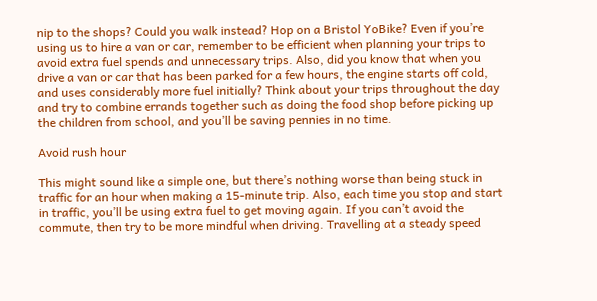nip to the shops? Could you walk instead? Hop on a Bristol YoBike? Even if you’re using us to hire a van or car, remember to be efficient when planning your trips to avoid extra fuel spends and unnecessary trips. Also, did you know that when you drive a van or car that has been parked for a few hours, the engine starts off cold, and uses considerably more fuel initially? Think about your trips throughout the day and try to combine errands together such as doing the food shop before picking up the children from school, and you’ll be saving pennies in no time.

Avoid rush hour

This might sound like a simple one, but there’s nothing worse than being stuck in traffic for an hour when making a 15-minute trip. Also, each time you stop and start in traffic, you’ll be using extra fuel to get moving again. If you can’t avoid the commute, then try to be more mindful when driving. Travelling at a steady speed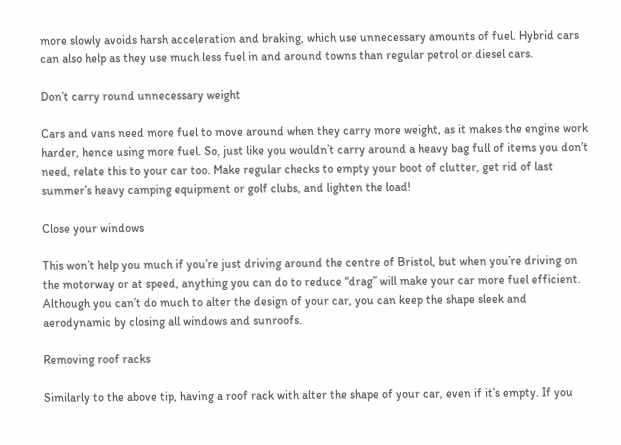more slowly avoids harsh acceleration and braking, which use unnecessary amounts of fuel. Hybrid cars can also help as they use much less fuel in and around towns than regular petrol or diesel cars.

Don’t carry round unnecessary weight

Cars and vans need more fuel to move around when they carry more weight, as it makes the engine work harder, hence using more fuel. So, just like you wouldn’t carry around a heavy bag full of items you don’t need, relate this to your car too. Make regular checks to empty your boot of clutter, get rid of last summer’s heavy camping equipment or golf clubs, and lighten the load!

Close your windows

This won’t help you much if you’re just driving around the centre of Bristol, but when you’re driving on the motorway or at speed, anything you can do to reduce “drag” will make your car more fuel efficient. Although you can’t do much to alter the design of your car, you can keep the shape sleek and aerodynamic by closing all windows and sunroofs.

Removing roof racks

Similarly to the above tip, having a roof rack with alter the shape of your car, even if it’s empty. If you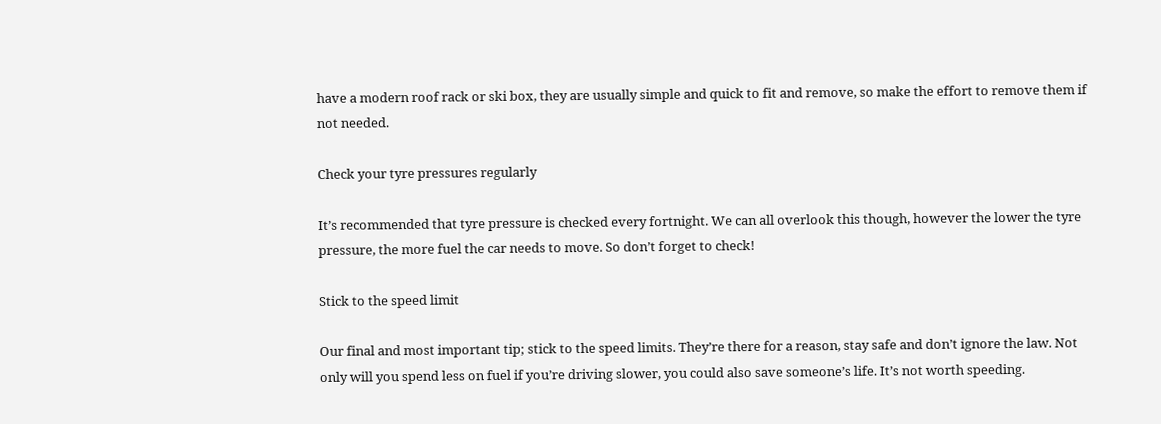have a modern roof rack or ski box, they are usually simple and quick to fit and remove, so make the effort to remove them if not needed.

Check your tyre pressures regularly

It’s recommended that tyre pressure is checked every fortnight. We can all overlook this though, however the lower the tyre pressure, the more fuel the car needs to move. So don’t forget to check!

Stick to the speed limit

Our final and most important tip; stick to the speed limits. They’re there for a reason, stay safe and don’t ignore the law. Not only will you spend less on fuel if you’re driving slower, you could also save someone’s life. It’s not worth speeding.